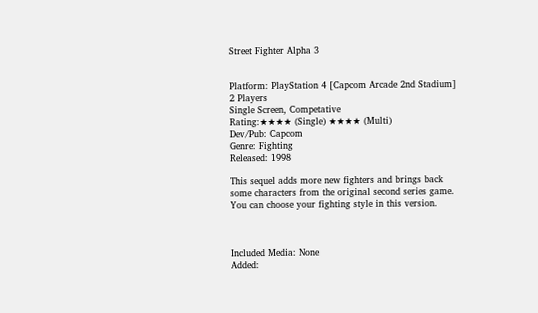Street Fighter Alpha 3


Platform: PlayStation 4 [Capcom Arcade 2nd Stadium]
2 Players
Single Screen, Competative
Rating:★★★★ (Single) ★★★★ (Multi)
Dev/Pub: Capcom
Genre: Fighting
Released: 1998

This sequel adds more new fighters and brings back some characters from the original second series game. You can choose your fighting style in this version.



Included Media: None
Added: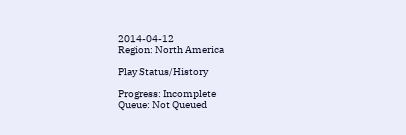2014-04-12
Region: North America

Play Status/History

Progress: Incomplete
Queue: Not Queued